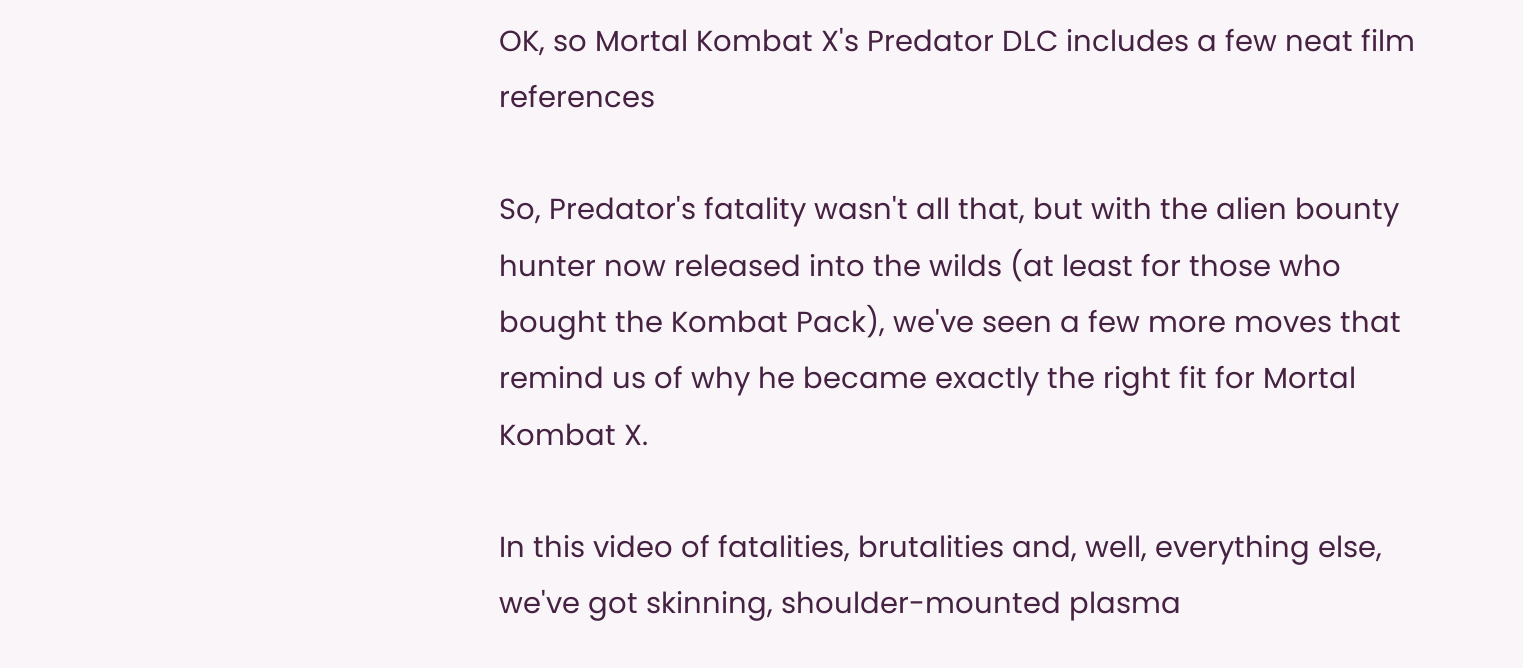OK, so Mortal Kombat X's Predator DLC includes a few neat film references

So, Predator's fatality wasn't all that, but with the alien bounty hunter now released into the wilds (at least for those who bought the Kombat Pack), we've seen a few more moves that remind us of why he became exactly the right fit for Mortal Kombat X.

In this video of fatalities, brutalities and, well, everything else, we've got skinning, shoulder-mounted plasma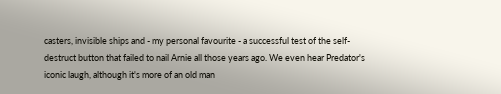casters, invisible ships and - my personal favourite - a successful test of the self-destruct button that failed to nail Arnie all those years ago. We even hear Predator's iconic laugh, although it's more of an old man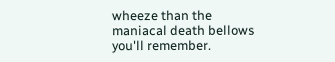wheeze than the maniacal death bellows you'll remember.